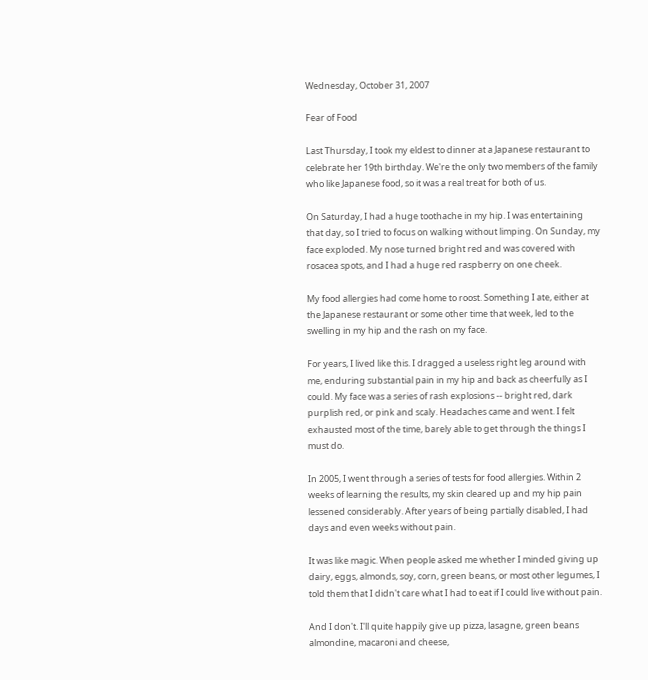Wednesday, October 31, 2007

Fear of Food

Last Thursday, I took my eldest to dinner at a Japanese restaurant to celebrate her 19th birthday. We're the only two members of the family who like Japanese food, so it was a real treat for both of us.

On Saturday, I had a huge toothache in my hip. I was entertaining that day, so I tried to focus on walking without limping. On Sunday, my face exploded. My nose turned bright red and was covered with rosacea spots, and I had a huge red raspberry on one cheek.

My food allergies had come home to roost. Something I ate, either at the Japanese restaurant or some other time that week, led to the swelling in my hip and the rash on my face.

For years, I lived like this. I dragged a useless right leg around with me, enduring substantial pain in my hip and back as cheerfully as I could. My face was a series of rash explosions -- bright red, dark purplish red, or pink and scaly. Headaches came and went. I felt exhausted most of the time, barely able to get through the things I must do.

In 2005, I went through a series of tests for food allergies. Within 2 weeks of learning the results, my skin cleared up and my hip pain lessened considerably. After years of being partially disabled, I had days and even weeks without pain.

It was like magic. When people asked me whether I minded giving up dairy, eggs, almonds, soy, corn, green beans, or most other legumes, I told them that I didn't care what I had to eat if I could live without pain.

And I don't. I'll quite happily give up pizza, lasagne, green beans almondine, macaroni and cheese,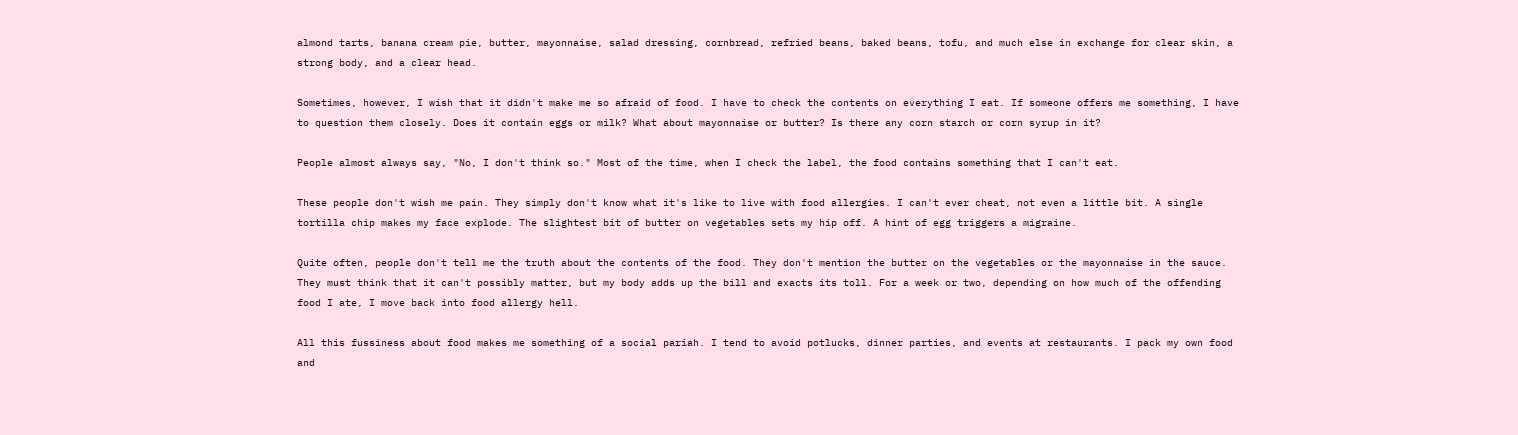almond tarts, banana cream pie, butter, mayonnaise, salad dressing, cornbread, refried beans, baked beans, tofu, and much else in exchange for clear skin, a strong body, and a clear head.

Sometimes, however, I wish that it didn't make me so afraid of food. I have to check the contents on everything I eat. If someone offers me something, I have to question them closely. Does it contain eggs or milk? What about mayonnaise or butter? Is there any corn starch or corn syrup in it?

People almost always say, "No, I don't think so." Most of the time, when I check the label, the food contains something that I can't eat.

These people don't wish me pain. They simply don't know what it's like to live with food allergies. I can't ever cheat, not even a little bit. A single tortilla chip makes my face explode. The slightest bit of butter on vegetables sets my hip off. A hint of egg triggers a migraine.

Quite often, people don't tell me the truth about the contents of the food. They don't mention the butter on the vegetables or the mayonnaise in the sauce. They must think that it can't possibly matter, but my body adds up the bill and exacts its toll. For a week or two, depending on how much of the offending food I ate, I move back into food allergy hell.

All this fussiness about food makes me something of a social pariah. I tend to avoid potlucks, dinner parties, and events at restaurants. I pack my own food and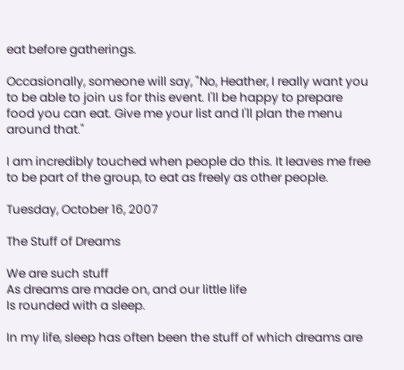eat before gatherings.

Occasionally, someone will say, "No, Heather, I really want you to be able to join us for this event. I'll be happy to prepare food you can eat. Give me your list and I'll plan the menu around that."

I am incredibly touched when people do this. It leaves me free to be part of the group, to eat as freely as other people.

Tuesday, October 16, 2007

The Stuff of Dreams

We are such stuff
As dreams are made on, and our little life
Is rounded with a sleep.

In my life, sleep has often been the stuff of which dreams are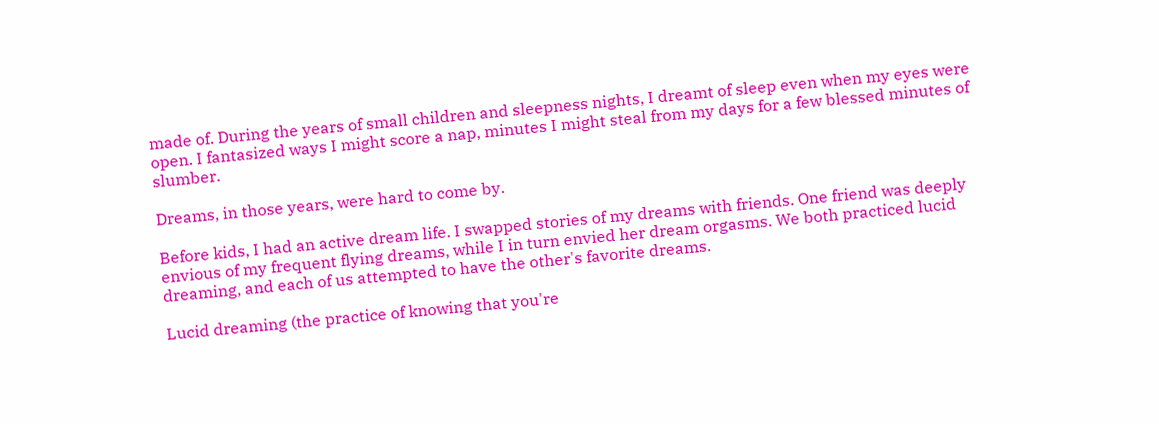made of. During the years of small children and sleepness nights, I dreamt of sleep even when my eyes were open. I fantasized ways I might score a nap, minutes I might steal from my days for a few blessed minutes of slumber.

Dreams, in those years, were hard to come by.

Before kids, I had an active dream life. I swapped stories of my dreams with friends. One friend was deeply envious of my frequent flying dreams, while I in turn envied her dream orgasms. We both practiced lucid dreaming, and each of us attempted to have the other's favorite dreams.

Lucid dreaming (the practice of knowing that you're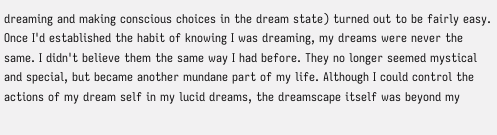dreaming and making conscious choices in the dream state) turned out to be fairly easy. Once I'd established the habit of knowing I was dreaming, my dreams were never the same. I didn't believe them the same way I had before. They no longer seemed mystical and special, but became another mundane part of my life. Although I could control the actions of my dream self in my lucid dreams, the dreamscape itself was beyond my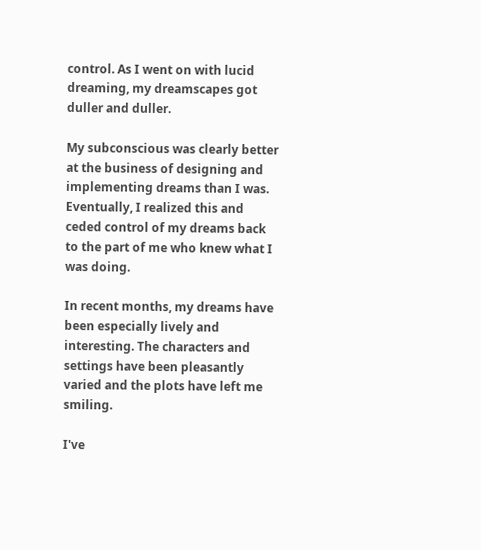control. As I went on with lucid dreaming, my dreamscapes got duller and duller.

My subconscious was clearly better at the business of designing and implementing dreams than I was. Eventually, I realized this and ceded control of my dreams back to the part of me who knew what I was doing.

In recent months, my dreams have been especially lively and interesting. The characters and settings have been pleasantly varied and the plots have left me smiling.

I've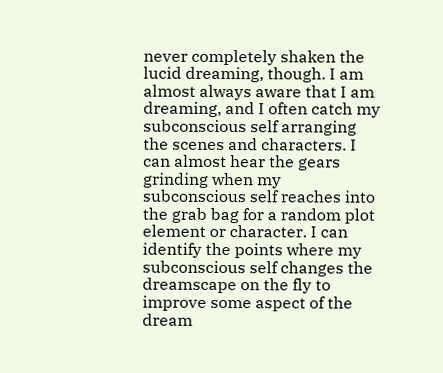never completely shaken the lucid dreaming, though. I am almost always aware that I am dreaming, and I often catch my subconscious self arranging the scenes and characters. I can almost hear the gears grinding when my subconscious self reaches into the grab bag for a random plot element or character. I can identify the points where my subconscious self changes the dreamscape on the fly to improve some aspect of the dream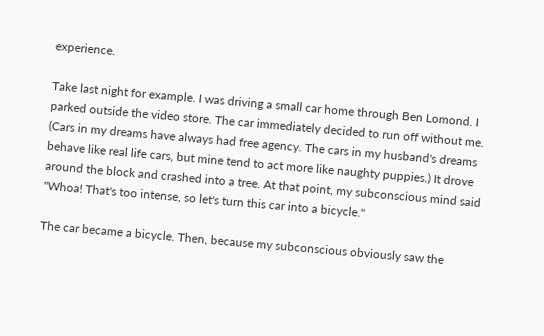experience.

Take last night for example. I was driving a small car home through Ben Lomond. I parked outside the video store. The car immediately decided to run off without me. (Cars in my dreams have always had free agency. The cars in my husband's dreams behave like real life cars, but mine tend to act more like naughty puppies.) It drove around the block and crashed into a tree. At that point, my subconscious mind said "Whoa! That's too intense, so let's turn this car into a bicycle."

The car became a bicycle. Then, because my subconscious obviously saw the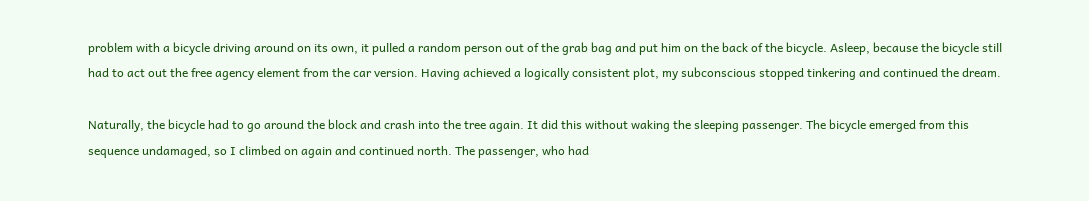problem with a bicycle driving around on its own, it pulled a random person out of the grab bag and put him on the back of the bicycle. Asleep, because the bicycle still had to act out the free agency element from the car version. Having achieved a logically consistent plot, my subconscious stopped tinkering and continued the dream.

Naturally, the bicycle had to go around the block and crash into the tree again. It did this without waking the sleeping passenger. The bicycle emerged from this sequence undamaged, so I climbed on again and continued north. The passenger, who had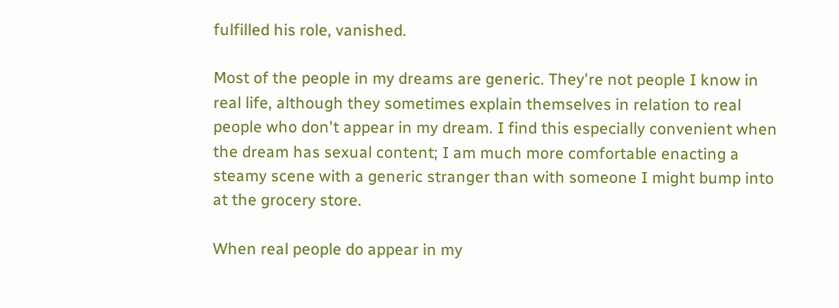fulfilled his role, vanished.

Most of the people in my dreams are generic. They're not people I know in real life, although they sometimes explain themselves in relation to real people who don't appear in my dream. I find this especially convenient when the dream has sexual content; I am much more comfortable enacting a steamy scene with a generic stranger than with someone I might bump into at the grocery store.

When real people do appear in my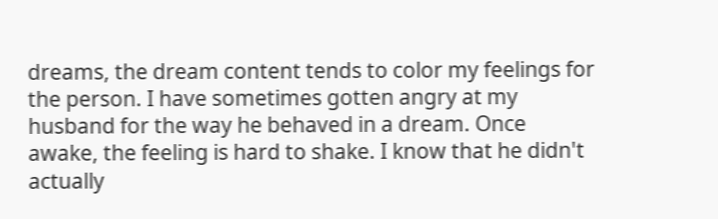dreams, the dream content tends to color my feelings for the person. I have sometimes gotten angry at my husband for the way he behaved in a dream. Once awake, the feeling is hard to shake. I know that he didn't actually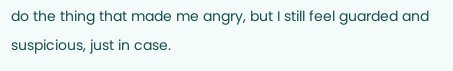do the thing that made me angry, but I still feel guarded and suspicious, just in case.